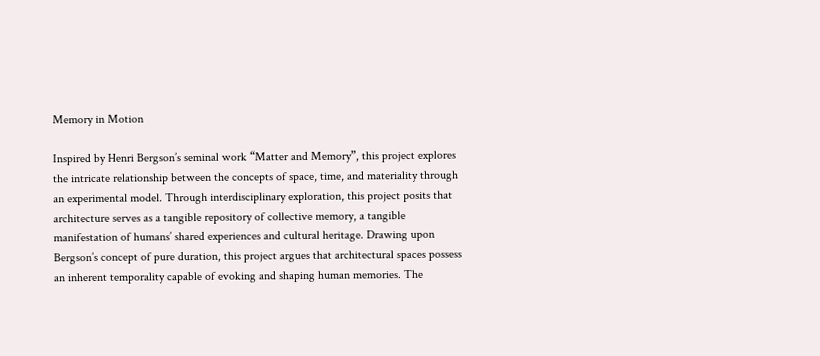Memory in Motion

Inspired by Henri Bergson’s seminal work “Matter and Memory”, this project explores the intricate relationship between the concepts of space, time, and materiality through an experimental model. Through interdisciplinary exploration, this project posits that architecture serves as a tangible repository of collective memory, a tangible manifestation of humans’ shared experiences and cultural heritage. Drawing upon Bergson’s concept of pure duration, this project argues that architectural spaces possess an inherent temporality capable of evoking and shaping human memories. The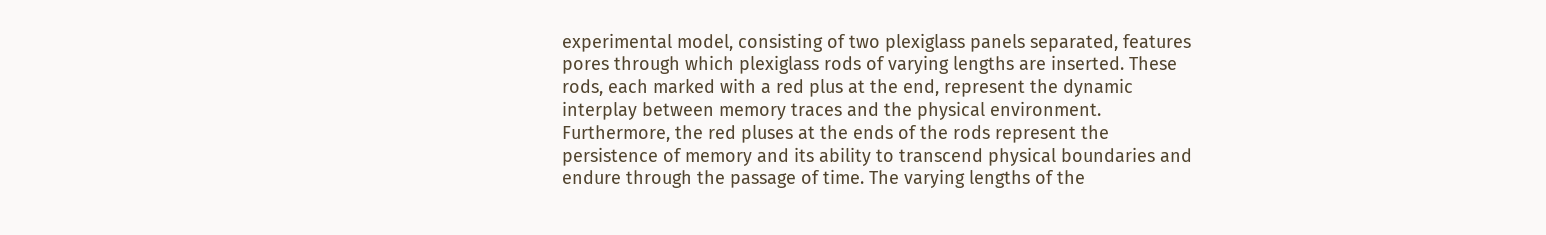experimental model, consisting of two plexiglass panels separated, features pores through which plexiglass rods of varying lengths are inserted. These rods, each marked with a red plus at the end, represent the dynamic interplay between memory traces and the physical environment. Furthermore, the red pluses at the ends of the rods represent the persistence of memory and its ability to transcend physical boundaries and endure through the passage of time. The varying lengths of the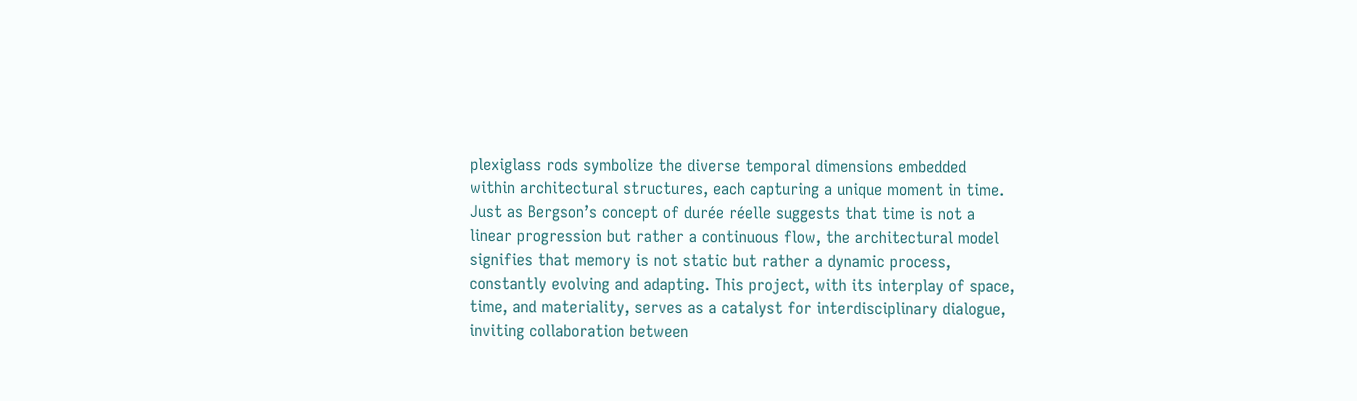plexiglass rods symbolize the diverse temporal dimensions embedded within architectural structures, each capturing a unique moment in time. Just as Bergson’s concept of durée réelle suggests that time is not a linear progression but rather a continuous flow, the architectural model signifies that memory is not static but rather a dynamic process, constantly evolving and adapting. This project, with its interplay of space, time, and materiality, serves as a catalyst for interdisciplinary dialogue, inviting collaboration between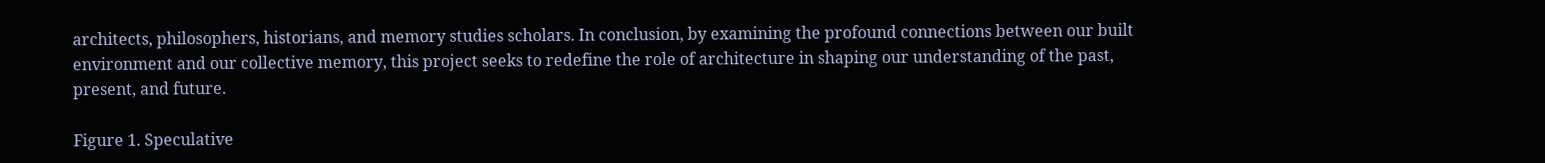architects, philosophers, historians, and memory studies scholars. In conclusion, by examining the profound connections between our built environment and our collective memory, this project seeks to redefine the role of architecture in shaping our understanding of the past, present, and future.

Figure 1. Speculative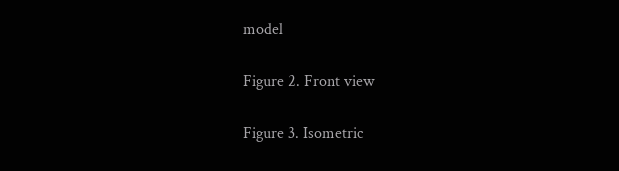model

Figure 2. Front view

Figure 3. Isometric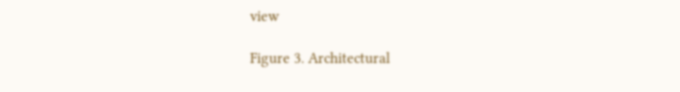view

Figure 3. Architectural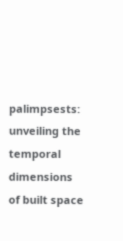palimpsests: unveiling the temporal dimensions of built space